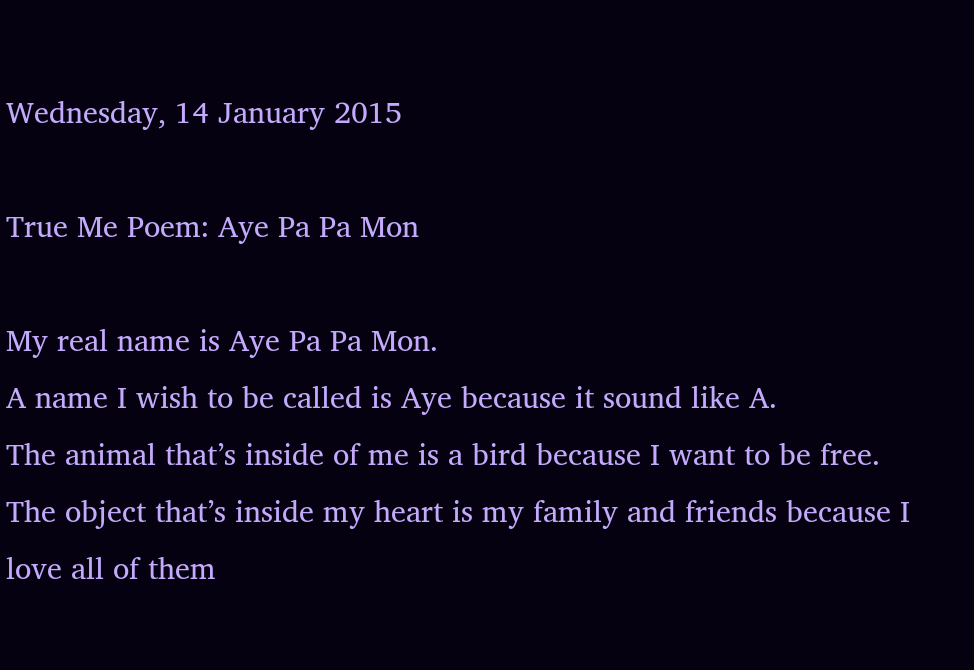Wednesday, 14 January 2015

True Me Poem: Aye Pa Pa Mon

My real name is Aye Pa Pa Mon.
A name I wish to be called is Aye because it sound like A.
The animal that’s inside of me is a bird because I want to be free.
The object that’s inside my heart is my family and friends because I love all of them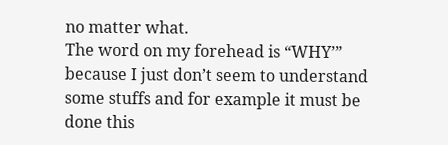no matter what.
The word on my forehead is “WHY’” because I just don’t seem to understand some stuffs and for example it must be done this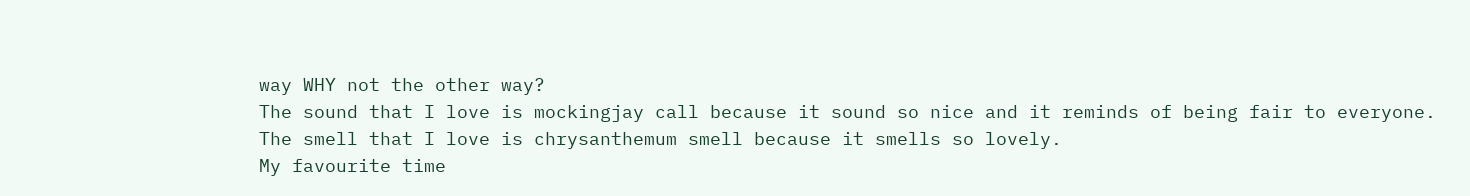way WHY not the other way?
The sound that I love is mockingjay call because it sound so nice and it reminds of being fair to everyone.
The smell that I love is chrysanthemum smell because it smells so lovely.
My favourite time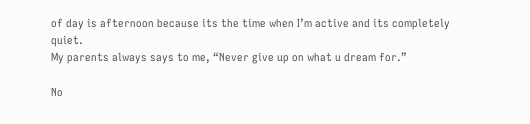of day is afternoon because its the time when I’m active and its completely quiet.
My parents always says to me, “Never give up on what u dream for.”

No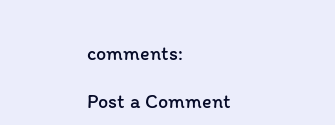comments:

Post a Comment